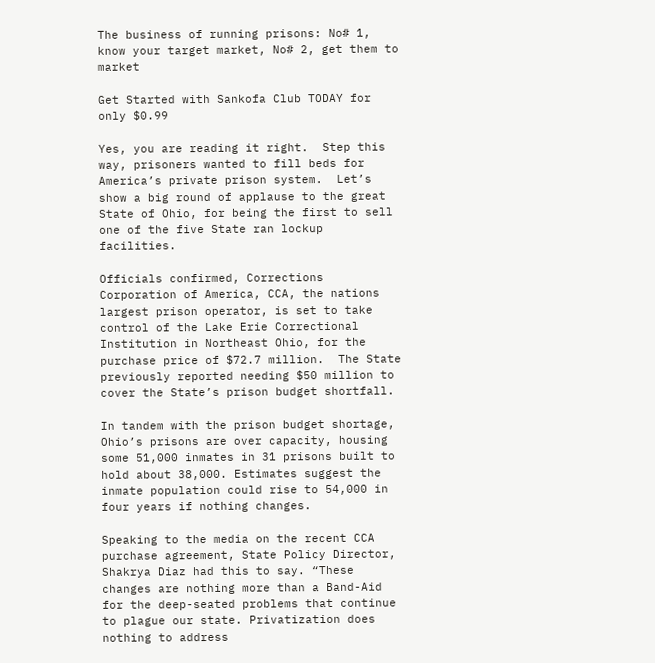The business of running prisons: No# 1, know your target market, No# 2, get them to market

Get Started with Sankofa Club TODAY for only $0.99

Yes, you are reading it right.  Step this way, prisoners wanted to fill beds for America’s private prison system.  Let’s show a big round of applause to the great State of Ohio, for being the first to sell one of the five State ran lockup facilities.

Officials confirmed, Corrections Corporation of America, CCA, the nations largest prison operator, is set to take control of the Lake Erie Correctional Institution in Northeast Ohio, for the purchase price of $72.7 million.  The State previously reported needing $50 million to cover the State’s prison budget shortfall.

In tandem with the prison budget shortage, Ohio’s prisons are over capacity, housing some 51,000 inmates in 31 prisons built to hold about 38,000. Estimates suggest the inmate population could rise to 54,000 in four years if nothing changes.

Speaking to the media on the recent CCA purchase agreement, State Policy Director, Shakrya Diaz had this to say. “These changes are nothing more than a Band-Aid for the deep-seated problems that continue to plague our state. Privatization does nothing to address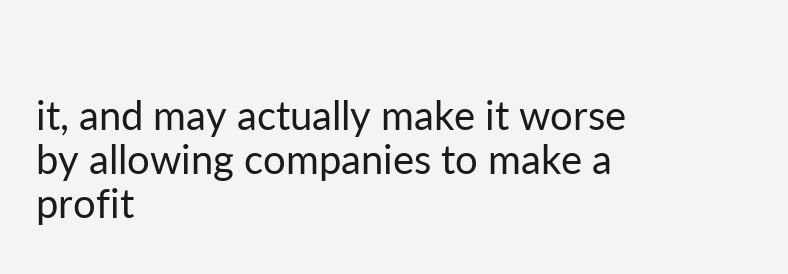it, and may actually make it worse by allowing companies to make a profit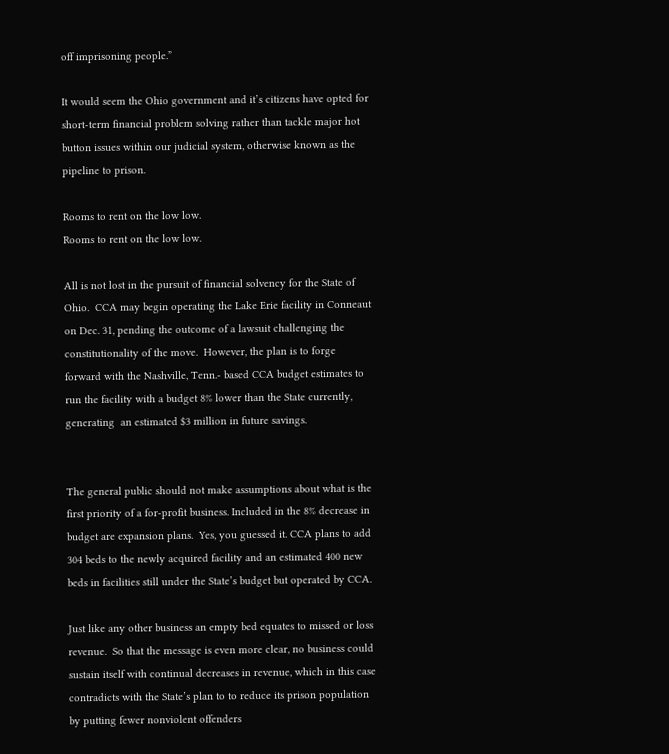off imprisoning people.”

It would seem the Ohio government and it’s citizens have opted for short-term financial problem solving rather than tackle major hot button issues within our judicial system, otherwise known as the pipeline to prison.

Rooms to rent on the low low.
Rooms to rent on the low low.

All is not lost in the pursuit of financial solvency for the State of Ohio.  CCA may begin operating the Lake Erie facility in Conneaut on Dec. 31, pending the outcome of a lawsuit challenging the constitutionality of the move.  However, the plan is to forge forward with the Nashville, Tenn.- based CCA budget estimates to run the facility with a budget 8% lower than the State currently, generating  an estimated $3 million in future savings.


The general public should not make assumptions about what is the first priority of a for-profit business. Included in the 8% decrease in budget are expansion plans.  Yes, you guessed it. CCA plans to add 304 beds to the newly acquired facility and an estimated 400 new beds in facilities still under the State’s budget but operated by CCA.

Just like any other business an empty bed equates to missed or loss revenue.  So that the message is even more clear, no business could sustain itself with continual decreases in revenue, which in this case contradicts with the State’s plan to to reduce its prison population by putting fewer nonviolent offenders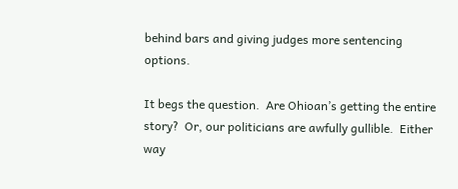behind bars and giving judges more sentencing options.

It begs the question.  Are Ohioan’s getting the entire story?  Or, our politicians are awfully gullible.  Either way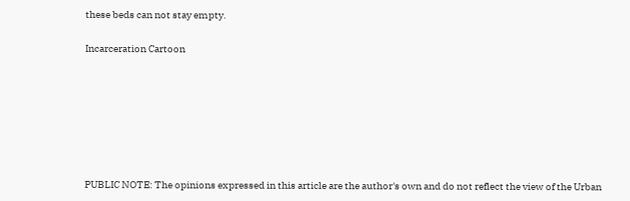these beds can not stay empty.

Incarceration Cartoon







PUBLIC NOTE: The opinions expressed in this article are the author's own and do not reflect the view of the Urban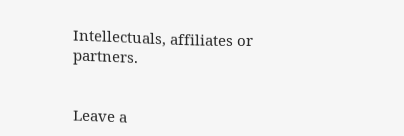Intellectuals, affiliates or partners.


Leave a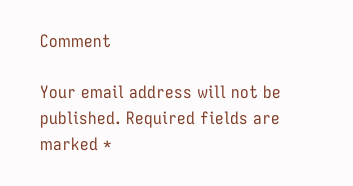Comment

Your email address will not be published. Required fields are marked *